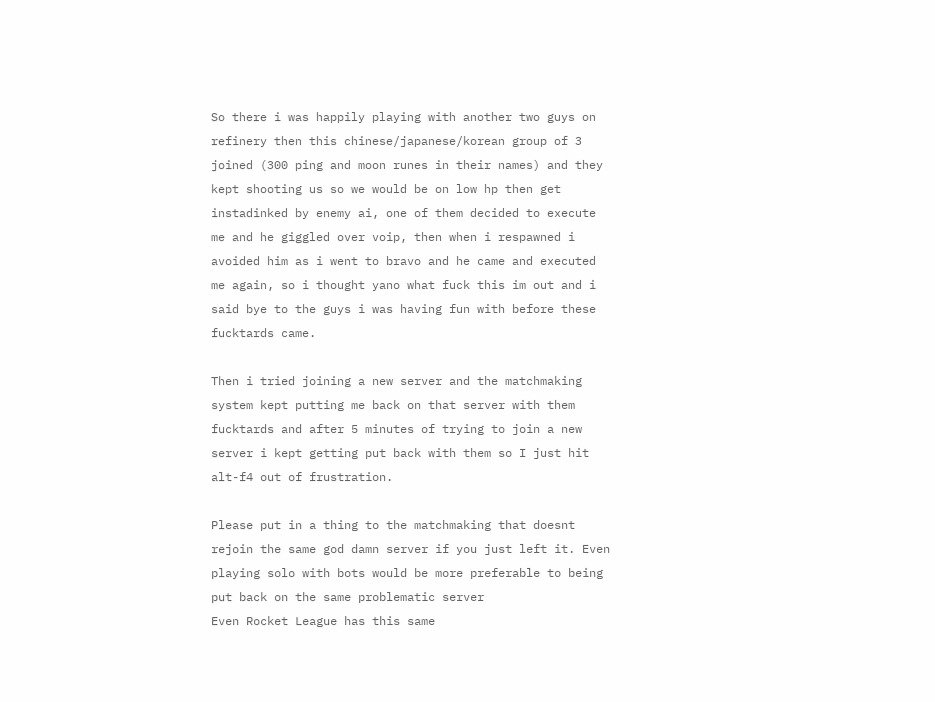So there i was happily playing with another two guys on refinery then this chinese/japanese/korean group of 3 joined (300 ping and moon runes in their names) and they kept shooting us so we would be on low hp then get instadinked by enemy ai, one of them decided to execute me and he giggled over voip, then when i respawned i avoided him as i went to bravo and he came and executed me again, so i thought yano what fuck this im out and i said bye to the guys i was having fun with before these fucktards came.

Then i tried joining a new server and the matchmaking system kept putting me back on that server with them fucktards and after 5 minutes of trying to join a new server i kept getting put back with them so I just hit alt-f4 out of frustration.

Please put in a thing to the matchmaking that doesnt rejoin the same god damn server if you just left it. Even playing solo with bots would be more preferable to being put back on the same problematic server
Even Rocket League has this same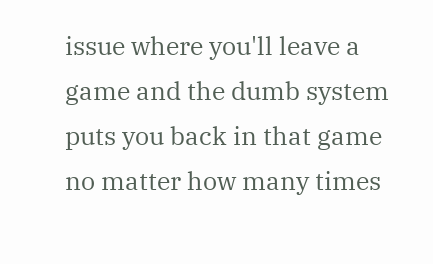issue where you'll leave a game and the dumb system puts you back in that game no matter how many times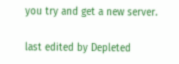you try and get a new server.

last edited by Depleted